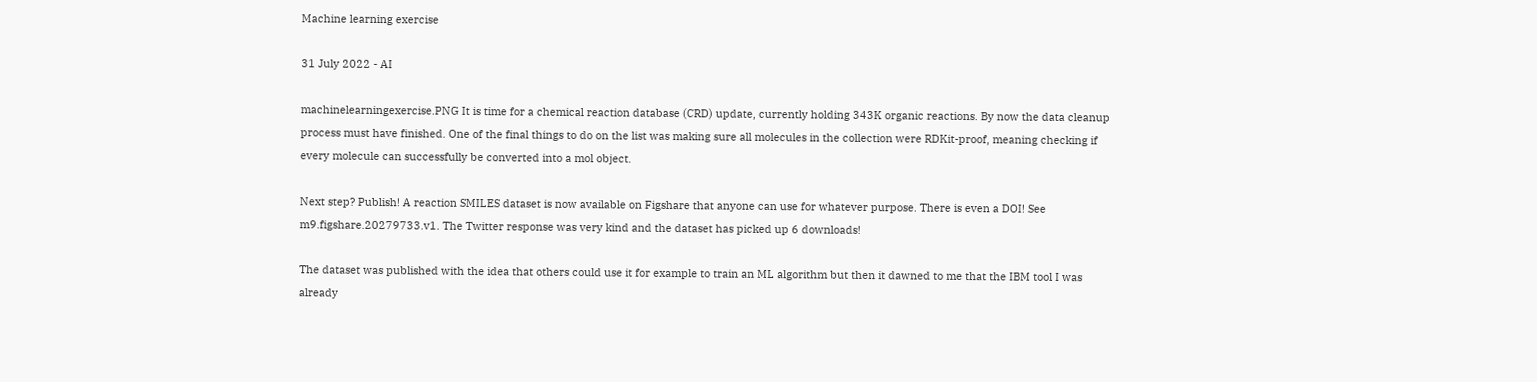Machine learning exercise

31 July 2022 - AI

machinelearningexercise.PNG It is time for a chemical reaction database (CRD) update, currently holding 343K organic reactions. By now the data cleanup process must have finished. One of the final things to do on the list was making sure all molecules in the collection were RDKit-proof, meaning checking if every molecule can successfully be converted into a mol object.

Next step? Publish! A reaction SMILES dataset is now available on Figshare that anyone can use for whatever purpose. There is even a DOI! See m9.figshare.20279733.v1. The Twitter response was very kind and the dataset has picked up 6 downloads!

The dataset was published with the idea that others could use it for example to train an ML algorithm but then it dawned to me that the IBM tool I was already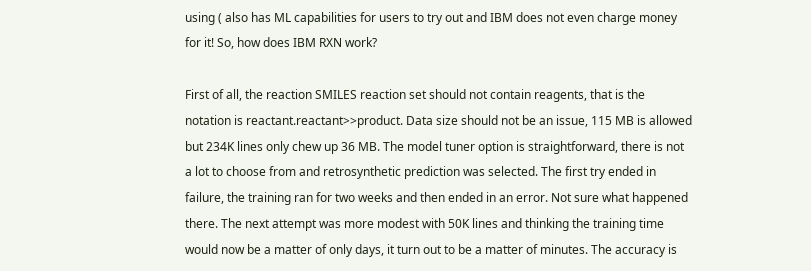using ( also has ML capabilities for users to try out and IBM does not even charge money for it! So, how does IBM RXN work?

First of all, the reaction SMILES reaction set should not contain reagents, that is the notation is reactant.reactant>>product. Data size should not be an issue, 115 MB is allowed but 234K lines only chew up 36 MB. The model tuner option is straightforward, there is not a lot to choose from and retrosynthetic prediction was selected. The first try ended in failure, the training ran for two weeks and then ended in an error. Not sure what happened there. The next attempt was more modest with 50K lines and thinking the training time would now be a matter of only days, it turn out to be a matter of minutes. The accuracy is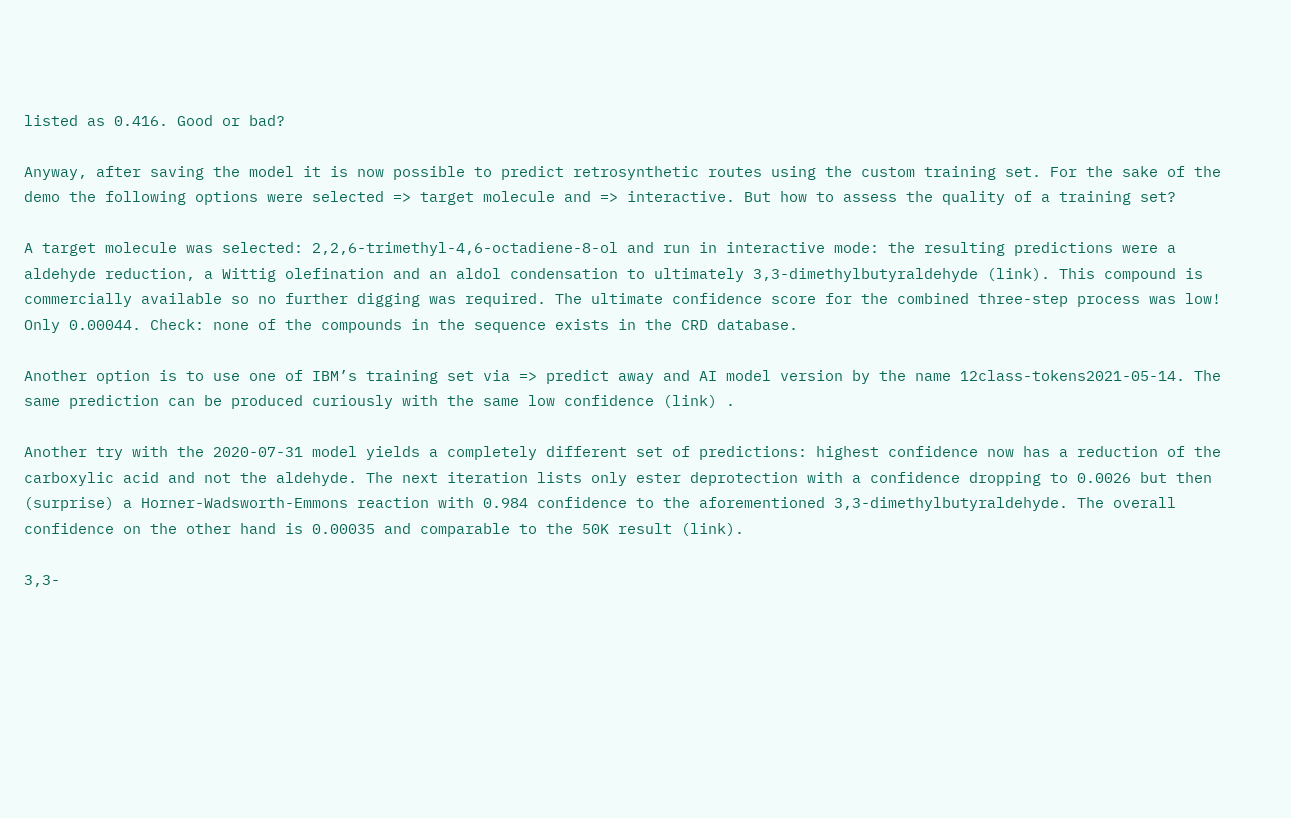listed as 0.416. Good or bad?

Anyway, after saving the model it is now possible to predict retrosynthetic routes using the custom training set. For the sake of the demo the following options were selected => target molecule and => interactive. But how to assess the quality of a training set?

A target molecule was selected: 2,2,6-trimethyl-4,6-octadiene-8-ol and run in interactive mode: the resulting predictions were a aldehyde reduction, a Wittig olefination and an aldol condensation to ultimately 3,3-dimethylbutyraldehyde (link). This compound is commercially available so no further digging was required. The ultimate confidence score for the combined three-step process was low! Only 0.00044. Check: none of the compounds in the sequence exists in the CRD database.

Another option is to use one of IBM’s training set via => predict away and AI model version by the name 12class-tokens2021-05-14. The same prediction can be produced curiously with the same low confidence (link) .

Another try with the 2020-07-31 model yields a completely different set of predictions: highest confidence now has a reduction of the carboxylic acid and not the aldehyde. The next iteration lists only ester deprotection with a confidence dropping to 0.0026 but then (surprise) a Horner-Wadsworth-Emmons reaction with 0.984 confidence to the aforementioned 3,3-dimethylbutyraldehyde. The overall confidence on the other hand is 0.00035 and comparable to the 50K result (link).

3,3-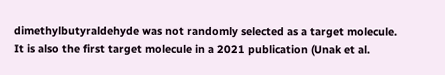dimethylbutyraldehyde was not randomly selected as a target molecule. It is also the first target molecule in a 2021 publication (Unak et al.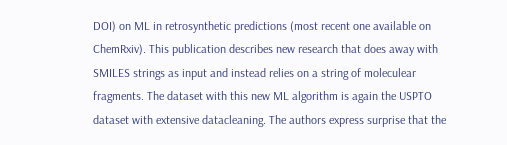DOI) on ML in retrosynthetic predictions (most recent one available on ChemRxiv). This publication describes new research that does away with SMILES strings as input and instead relies on a string of moleculear fragments. The dataset with this new ML algorithm is again the USPTO dataset with extensive datacleaning. The authors express surprise that the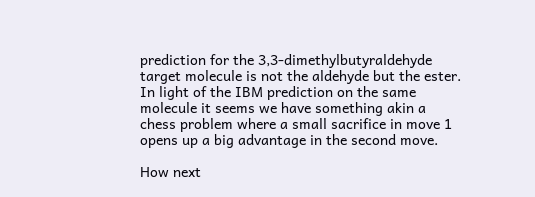prediction for the 3,3-dimethylbutyraldehyde target molecule is not the aldehyde but the ester. In light of the IBM prediction on the same molecule it seems we have something akin a chess problem where a small sacrifice in move 1 opens up a big advantage in the second move.

How next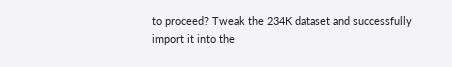to proceed? Tweak the 234K dataset and successfully import it into the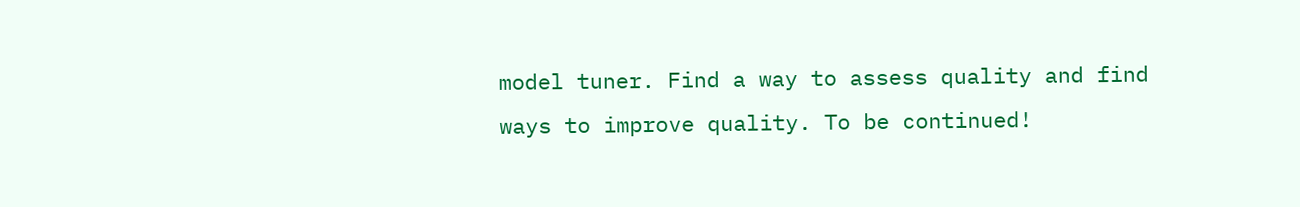model tuner. Find a way to assess quality and find ways to improve quality. To be continued!